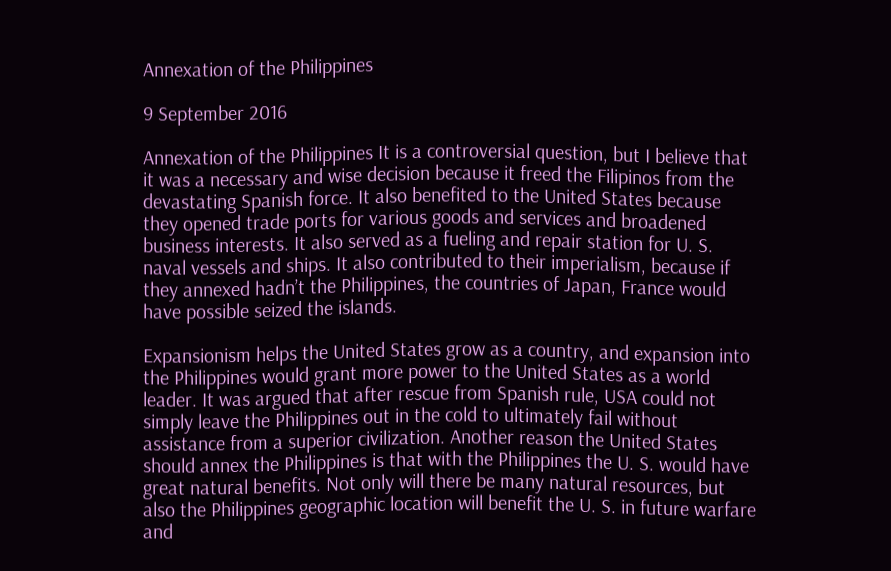Annexation of the Philippines

9 September 2016

Annexation of the Philippines It is a controversial question, but I believe that it was a necessary and wise decision because it freed the Filipinos from the devastating Spanish force. It also benefited to the United States because they opened trade ports for various goods and services and broadened business interests. It also served as a fueling and repair station for U. S. naval vessels and ships. It also contributed to their imperialism, because if they annexed hadn’t the Philippines, the countries of Japan, France would have possible seized the islands.

Expansionism helps the United States grow as a country, and expansion into the Philippines would grant more power to the United States as a world leader. It was argued that after rescue from Spanish rule, USA could not simply leave the Philippines out in the cold to ultimately fail without assistance from a superior civilization. Another reason the United States should annex the Philippines is that with the Philippines the U. S. would have great natural benefits. Not only will there be many natural resources, but also the Philippines geographic location will benefit the U. S. in future warfare and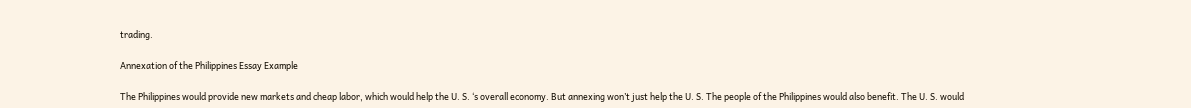trading.

Annexation of the Philippines Essay Example

The Philippines would provide new markets and cheap labor, which would help the U. S. ‘s overall economy. But annexing won’t just help the U. S. The people of the Philippines would also benefit. The U. S. would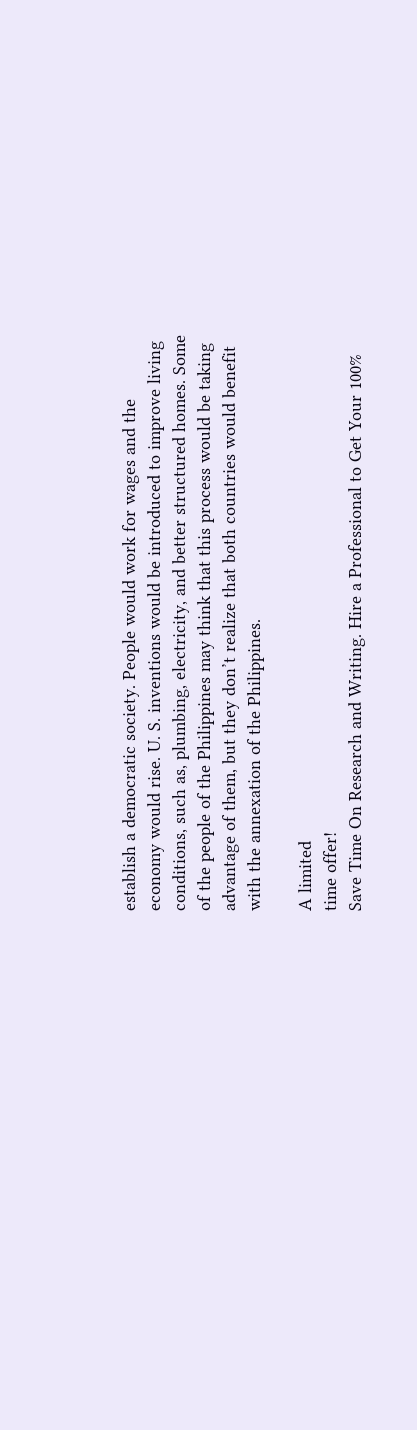establish a democratic society. People would work for wages and the economy would rise. U. S. inventions would be introduced to improve living conditions, such as, plumbing, electricity, and better structured homes. Some of the people of the Philippines may think that this process would be taking advantage of them, but they don’t realize that both countries would benefit with the annexation of the Philippines.

A limited
time offer!
Save Time On Research and Writing. Hire a Professional to Get Your 100%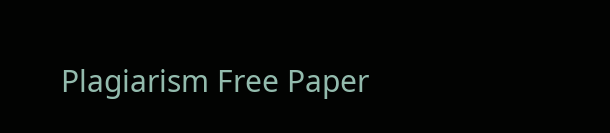Plagiarism Free Paper